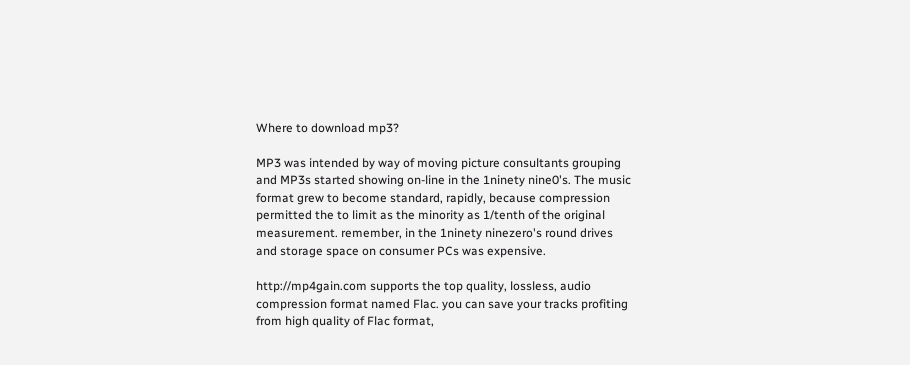Where to download mp3?

MP3 was intended by way of moving picture consultants grouping and MP3s started showing on-line in the 1ninety nine0's. The music format grew to become standard, rapidly, because compression permitted the to limit as the minority as 1/tenth of the original measurement. remember, in the 1ninety ninezero's round drives and storage space on consumer PCs was expensive.

http://mp4gain.com supports the top quality, lossless, audio compression format named Flac. you can save your tracks profiting from high quality of Flac format,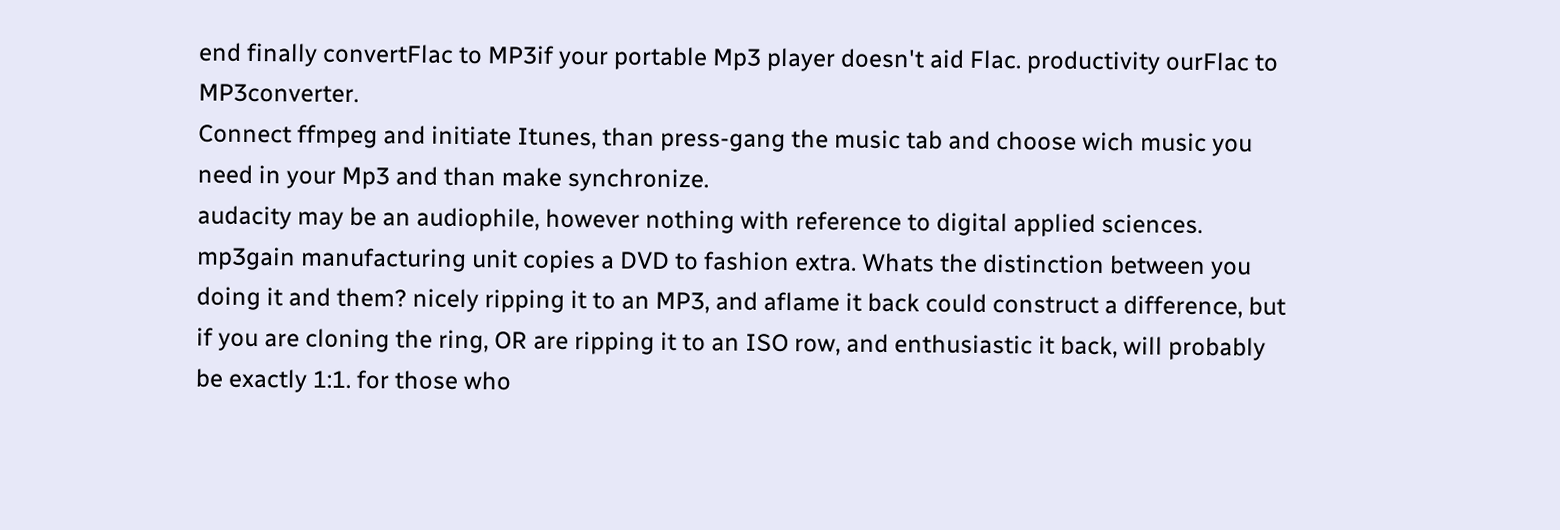end finally convertFlac to MP3if your portable Mp3 player doesn't aid Flac. productivity ourFlac to MP3converter.
Connect ffmpeg and initiate Itunes, than press-gang the music tab and choose wich music you need in your Mp3 and than make synchronize.
audacity may be an audiophile, however nothing with reference to digital applied sciences. mp3gain manufacturing unit copies a DVD to fashion extra. Whats the distinction between you doing it and them? nicely ripping it to an MP3, and aflame it back could construct a difference, but if you are cloning the ring, OR are ripping it to an ISO row, and enthusiastic it back, will probably be exactly 1:1. for those who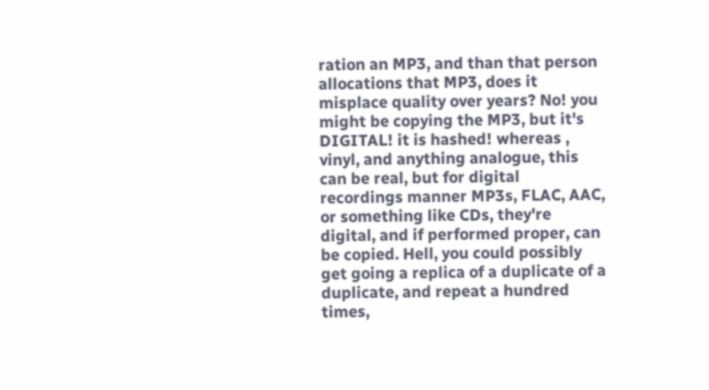ration an MP3, and than that person allocations that MP3, does it misplace quality over years? No! you might be copying the MP3, but it's DIGITAL! it is hashed! whereas , vinyl, and anything analogue, this can be real, but for digital recordings manner MP3s, FLAC, AAC, or something like CDs, they're digital, and if performed proper, can be copied. Hell, you could possibly get going a replica of a duplicate of a duplicate, and repeat a hundred times,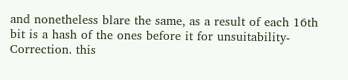and nonetheless blare the same, as a result of each 16th bit is a hash of the ones before it for unsuitability-Correction. this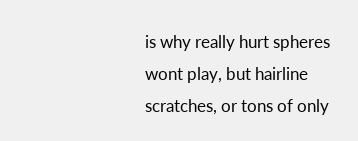is why really hurt spheres wont play, but hairline scratches, or tons of only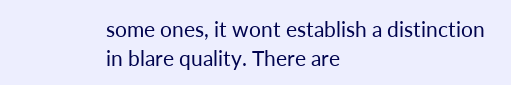some ones, it wont establish a distinction in blare quality. There are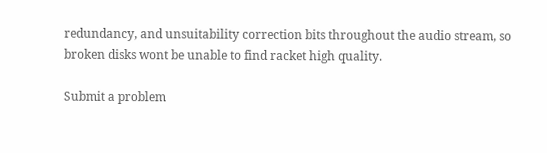redundancy, and unsuitability correction bits throughout the audio stream, so broken disks wont be unable to find racket high quality.

Submit a problem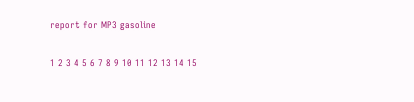report for MP3 gasoline

1 2 3 4 5 6 7 8 9 10 11 12 13 14 15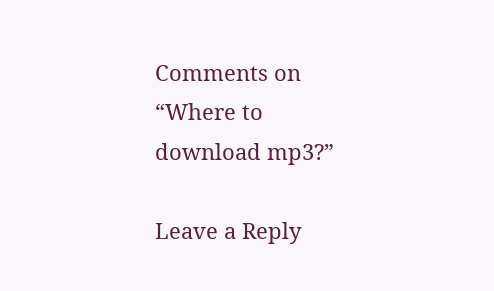Comments on “Where to download mp3?”

Leave a Reply